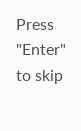Press "Enter" to skip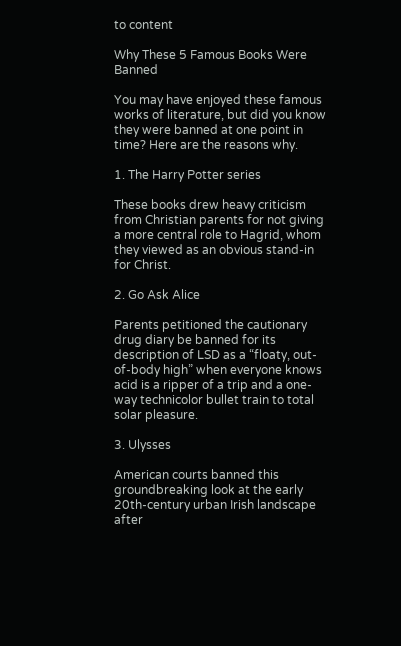to content

Why These 5 Famous Books Were Banned

You may have enjoyed these famous works of literature, but did you know they were banned at one point in time? Here are the reasons why.

1. The Harry Potter series

These books drew heavy criticism from Christian parents for not giving a more central role to Hagrid, whom they viewed as an obvious stand-in for Christ.

2. Go Ask Alice

Parents petitioned the cautionary drug diary be banned for its description of LSD as a “floaty, out-of-body high” when everyone knows acid is a ripper of a trip and a one-way technicolor bullet train to total solar pleasure.

3. Ulysses

American courts banned this groundbreaking look at the early 20th-century urban Irish landscape after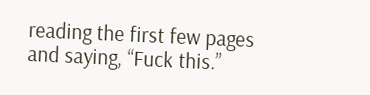reading the first few pages and saying, “Fuck this.”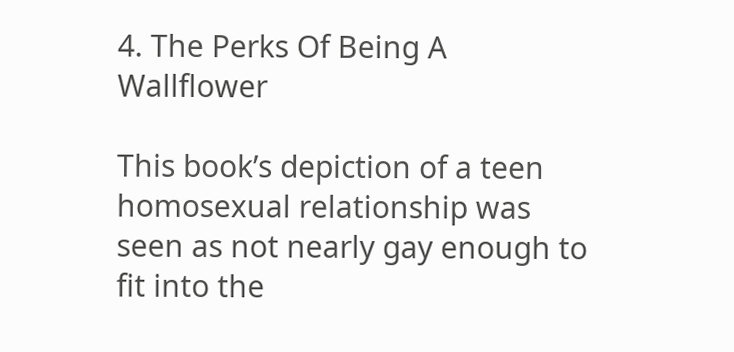4. The Perks Of Being A Wallflower

This book’s depiction of a teen homosexual relationship was seen as not nearly gay enough to fit into the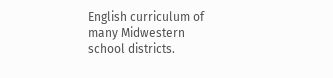English curriculum of many Midwestern school districts.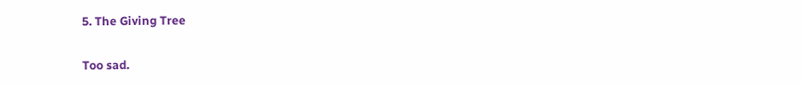5. The Giving Tree

Too sad.